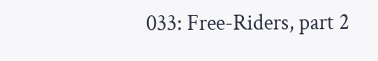033: Free-Riders, part 2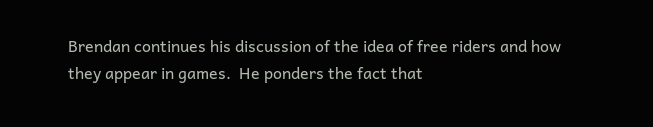Brendan continues his discussion of the idea of free riders and how they appear in games.  He ponders the fact that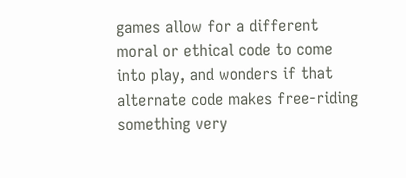games allow for a different moral or ethical code to come into play, and wonders if that alternate code makes free-riding something very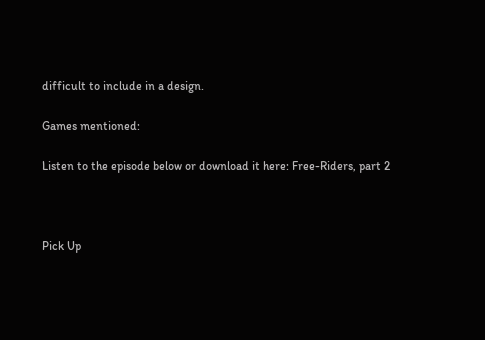difficult to include in a design.

Games mentioned:

Listen to the episode below or download it here: Free-Riders, part 2



Pick Up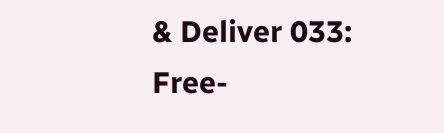& Deliver 033: Free-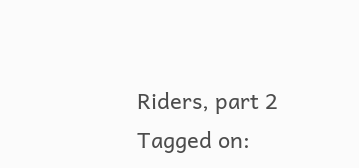Riders, part 2
Tagged on: